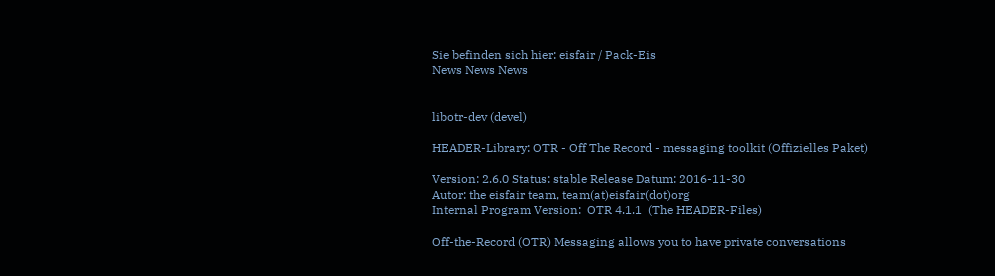Sie befinden sich hier: eisfair / Pack-Eis
News News News


libotr-dev (devel)

HEADER-Library: OTR - Off The Record - messaging toolkit (Offizielles Paket)

Version: 2.6.0 Status: stable Release Datum: 2016-11-30
Autor: the eisfair team, team(at)eisfair(dot)org
Internal Program Version:  OTR 4.1.1  (The HEADER-Files)

Off-the-Record (OTR) Messaging allows you to have private conversations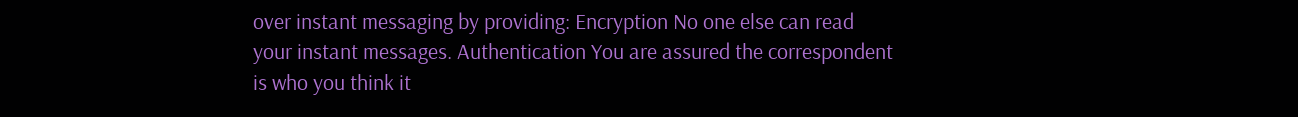over instant messaging by providing: Encryption No one else can read
your instant messages. Authentication You are assured the correspondent
is who you think it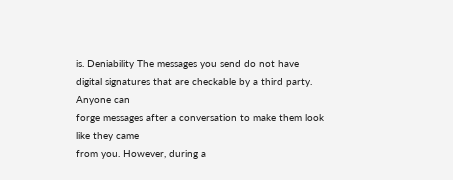is. Deniability The messages you send do not have
digital signatures that are checkable by a third party. Anyone can
forge messages after a conversation to make them look like they came
from you. However, during a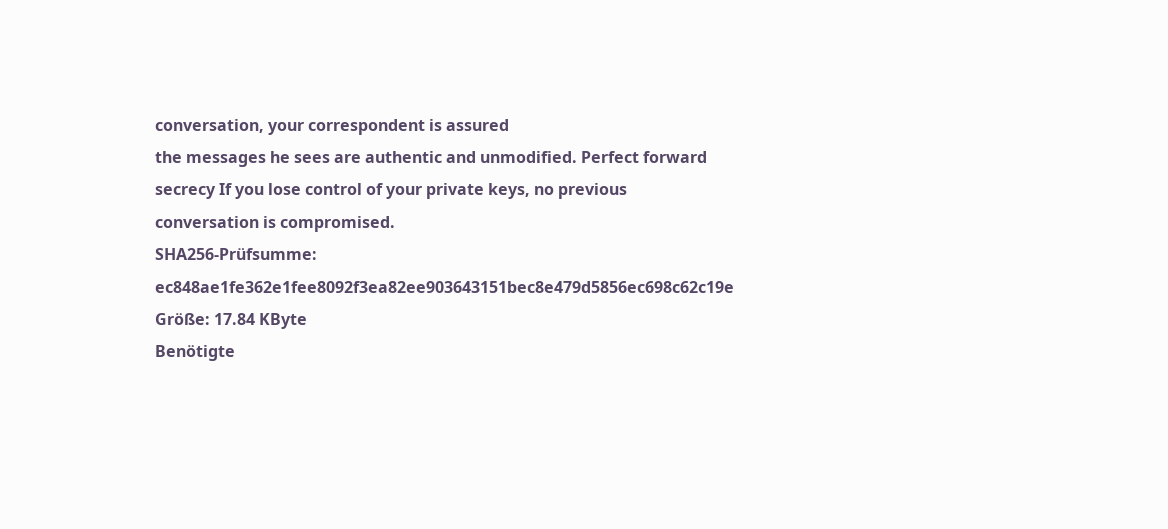conversation, your correspondent is assured
the messages he sees are authentic and unmodified. Perfect forward
secrecy If you lose control of your private keys, no previous
conversation is compromised.
SHA256-Prüfsumme: ec848ae1fe362e1fee8092f3ea82ee903643151bec8e479d5856ec698c62c19e
Größe: 17.84 KByte
Benötigte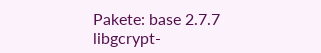Pakete: base 2.7.7
libgcrypt-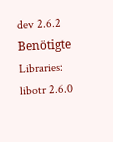dev 2.6.2
Benötigte Libraries: libotr 2.6.0